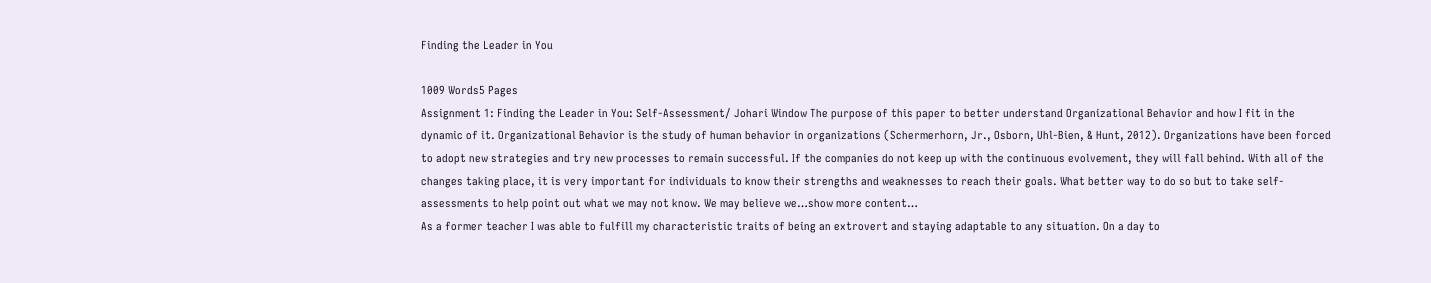Finding the Leader in You

1009 Words5 Pages
Assignment 1: Finding the Leader in You: Self-Assessment/ Johari Window The purpose of this paper to better understand Organizational Behavior and how I fit in the dynamic of it. Organizational Behavior is the study of human behavior in organizations (Schermerhorn, Jr., Osborn, Uhl-Bien, & Hunt, 2012). Organizations have been forced to adopt new strategies and try new processes to remain successful. If the companies do not keep up with the continuous evolvement, they will fall behind. With all of the changes taking place, it is very important for individuals to know their strengths and weaknesses to reach their goals. What better way to do so but to take self-assessments to help point out what we may not know. We may believe we…show more content…
As a former teacher I was able to fulfill my characteristic traits of being an extrovert and staying adaptable to any situation. On a day to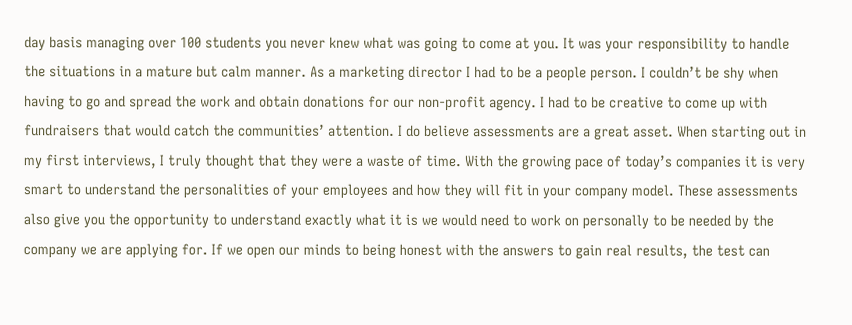day basis managing over 100 students you never knew what was going to come at you. It was your responsibility to handle the situations in a mature but calm manner. As a marketing director I had to be a people person. I couldn’t be shy when having to go and spread the work and obtain donations for our non-profit agency. I had to be creative to come up with fundraisers that would catch the communities’ attention. I do believe assessments are a great asset. When starting out in my first interviews, I truly thought that they were a waste of time. With the growing pace of today’s companies it is very smart to understand the personalities of your employees and how they will fit in your company model. These assessments also give you the opportunity to understand exactly what it is we would need to work on personally to be needed by the company we are applying for. If we open our minds to being honest with the answers to gain real results, the test can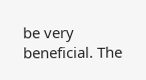be very beneficial. The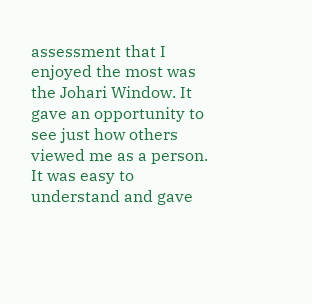assessment that I enjoyed the most was the Johari Window. It gave an opportunity to see just how others viewed me as a person. It was easy to understand and gave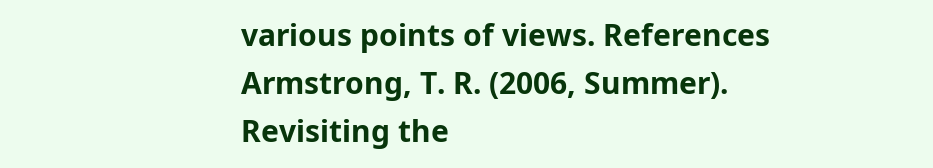various points of views. References Armstrong, T. R. (2006, Summer). Revisiting the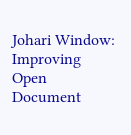Johari Window: Improving
Open Document